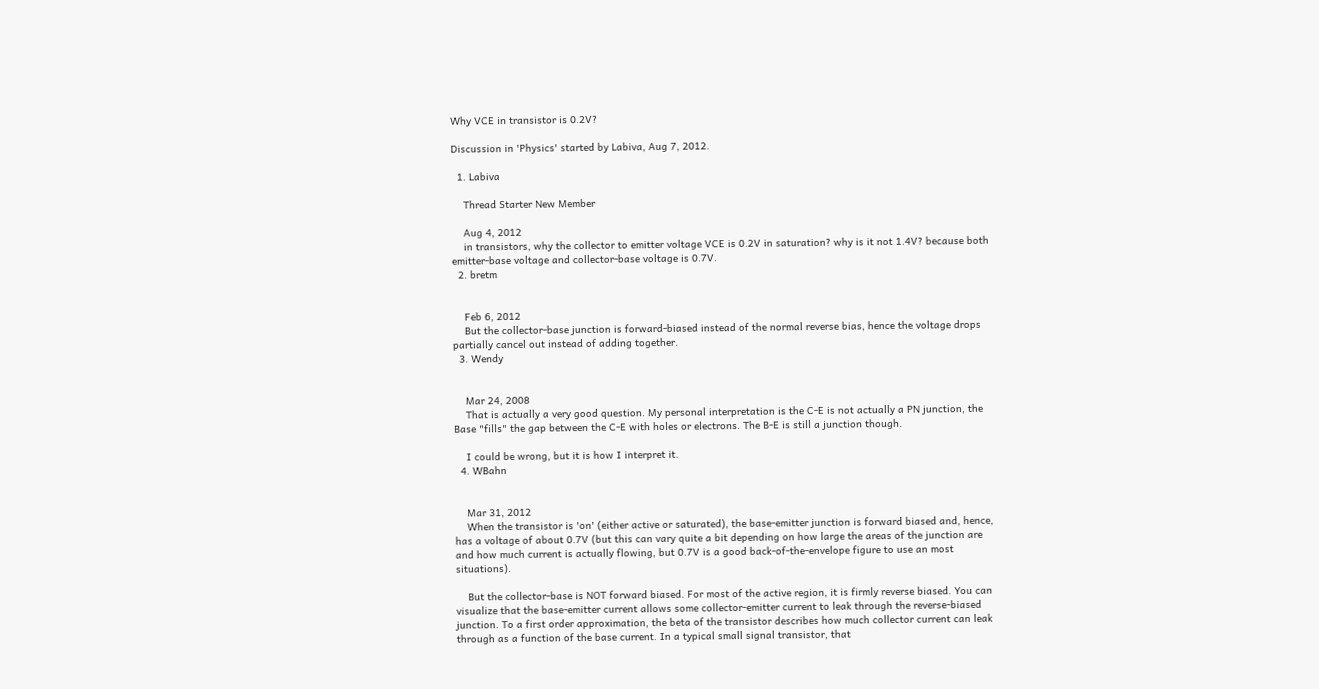Why VCE in transistor is 0.2V?

Discussion in 'Physics' started by Labiva, Aug 7, 2012.

  1. Labiva

    Thread Starter New Member

    Aug 4, 2012
    in transistors, why the collector to emitter voltage VCE is 0.2V in saturation? why is it not 1.4V? because both emitter-base voltage and collector-base voltage is 0.7V.
  2. bretm


    Feb 6, 2012
    But the collector-base junction is forward-biased instead of the normal reverse bias, hence the voltage drops partially cancel out instead of adding together.
  3. Wendy


    Mar 24, 2008
    That is actually a very good question. My personal interpretation is the C-E is not actually a PN junction, the Base "fills" the gap between the C-E with holes or electrons. The B-E is still a junction though.

    I could be wrong, but it is how I interpret it.
  4. WBahn


    Mar 31, 2012
    When the transistor is 'on' (either active or saturated), the base-emitter junction is forward biased and, hence, has a voltage of about 0.7V (but this can vary quite a bit depending on how large the areas of the junction are and how much current is actually flowing, but 0.7V is a good back-of-the-envelope figure to use an most situations).

    But the collector-base is NOT forward biased. For most of the active region, it is firmly reverse biased. You can visualize that the base-emitter current allows some collector-emitter current to leak through the reverse-biased junction. To a first order approximation, the beta of the transistor describes how much collector current can leak through as a function of the base current. In a typical small signal transistor, that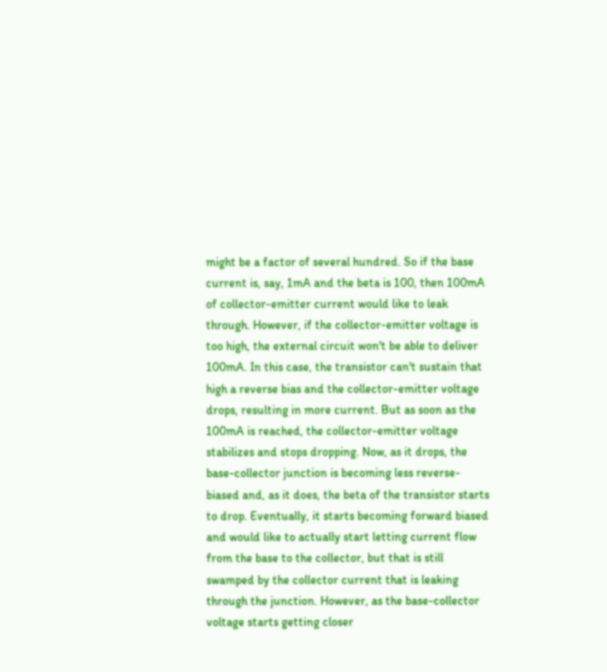might be a factor of several hundred. So if the base current is, say, 1mA and the beta is 100, then 100mA of collector-emitter current would like to leak through. However, if the collector-emitter voltage is too high, the external circuit won't be able to deliver 100mA. In this case, the transistor can't sustain that high a reverse bias and the collector-emitter voltage drops, resulting in more current. But as soon as the 100mA is reached, the collector-emitter voltage stabilizes and stops dropping. Now, as it drops, the base-collector junction is becoming less reverse-biased and, as it does, the beta of the transistor starts to drop. Eventually, it starts becoming forward biased and would like to actually start letting current flow from the base to the collector, but that is still swamped by the collector current that is leaking through the junction. However, as the base-collector voltage starts getting closer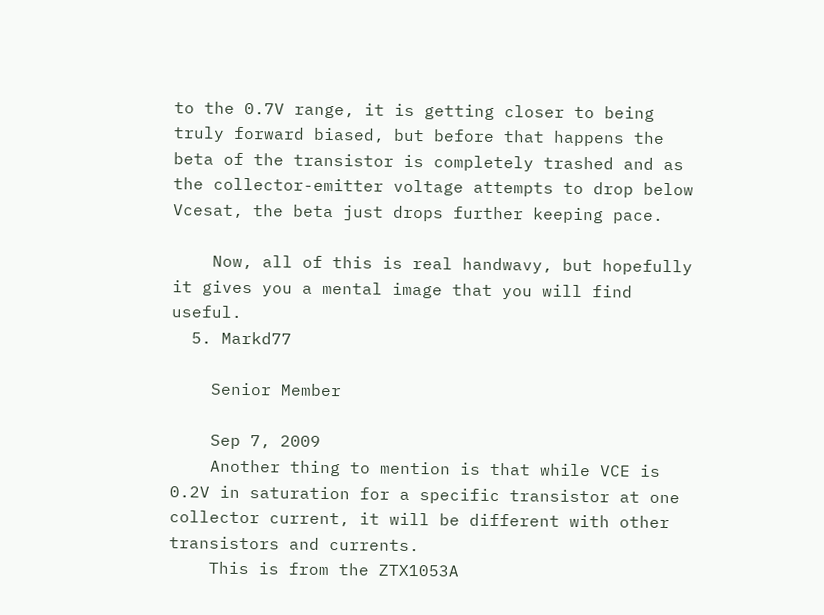to the 0.7V range, it is getting closer to being truly forward biased, but before that happens the beta of the transistor is completely trashed and as the collector-emitter voltage attempts to drop below Vcesat, the beta just drops further keeping pace.

    Now, all of this is real handwavy, but hopefully it gives you a mental image that you will find useful.
  5. Markd77

    Senior Member

    Sep 7, 2009
    Another thing to mention is that while VCE is 0.2V in saturation for a specific transistor at one collector current, it will be different with other transistors and currents.
    This is from the ZTX1053A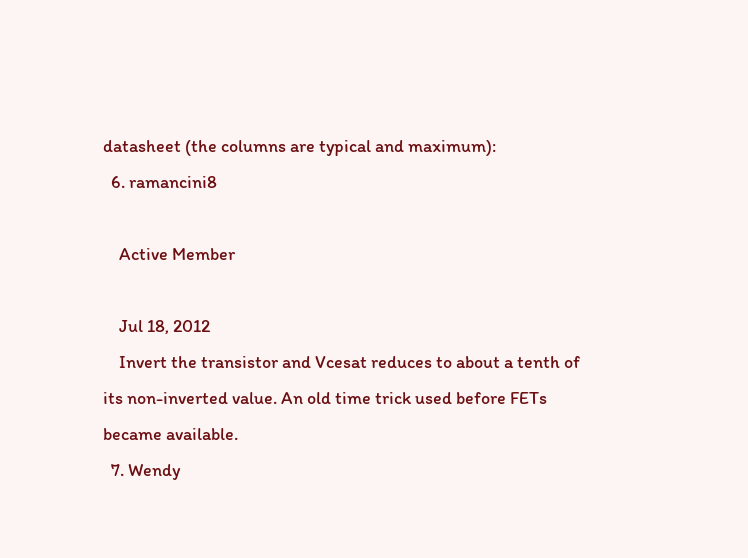datasheet (the columns are typical and maximum):
  6. ramancini8

    Active Member

    Jul 18, 2012
    Invert the transistor and Vcesat reduces to about a tenth of its non-inverted value. An old time trick used before FETs became available.
  7. Wendy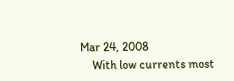Mar 24, 2008
    With low currents most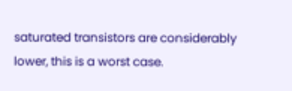saturated transistors are considerably lower, this is a worst case.